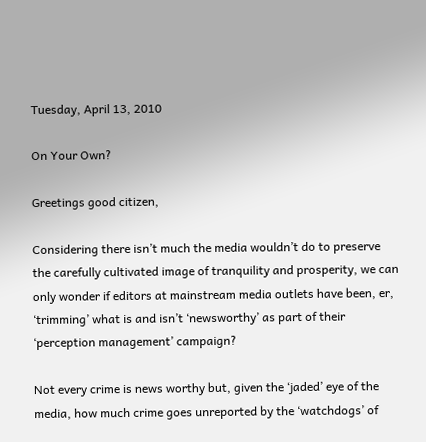Tuesday, April 13, 2010

On Your Own?

Greetings good citizen,

Considering there isn’t much the media wouldn’t do to preserve the carefully cultivated image of tranquility and prosperity, we can only wonder if editors at mainstream media outlets have been, er, ‘trimming’ what is and isn’t ‘newsworthy’ as part of their ‘perception management’ campaign?

Not every crime is news worthy but, given the ‘jaded’ eye of the media, how much crime goes unreported by the ‘watchdogs’ of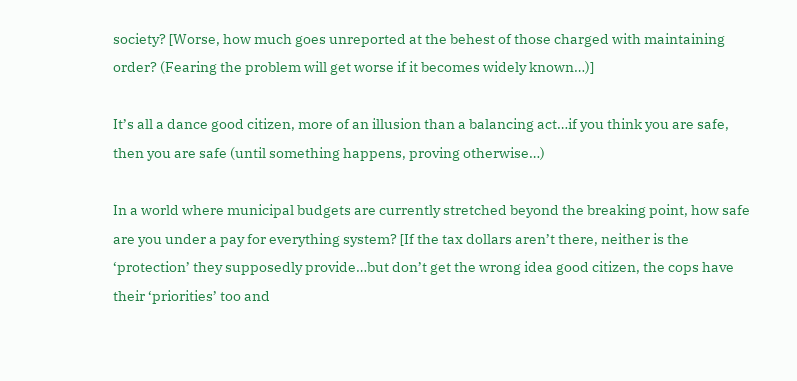society? [Worse, how much goes unreported at the behest of those charged with maintaining order? (Fearing the problem will get worse if it becomes widely known…)]

It’s all a dance good citizen, more of an illusion than a balancing act…if you think you are safe, then you are safe (until something happens, proving otherwise…)

In a world where municipal budgets are currently stretched beyond the breaking point, how safe are you under a pay for everything system? [If the tax dollars aren’t there, neither is the ‘protection’ they supposedly provide…but don’t get the wrong idea good citizen, the cops have their ‘priorities’ too and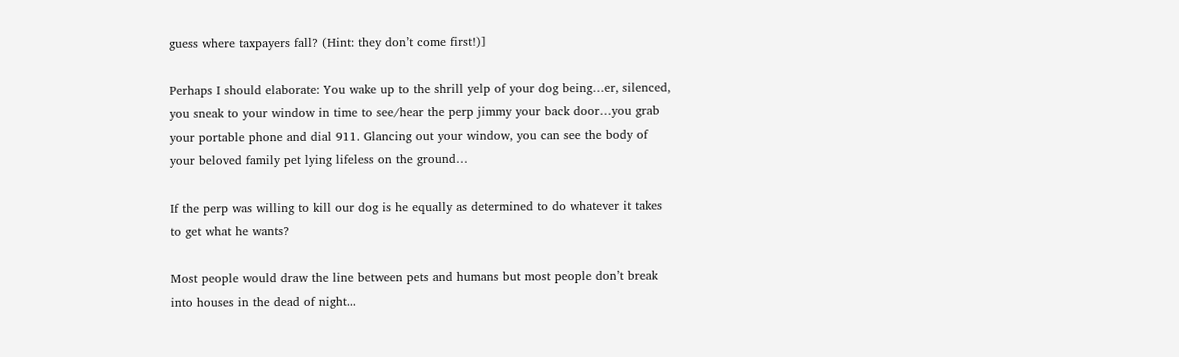guess where taxpayers fall? (Hint: they don’t come first!)]

Perhaps I should elaborate: You wake up to the shrill yelp of your dog being…er, silenced, you sneak to your window in time to see/hear the perp jimmy your back door…you grab your portable phone and dial 911. Glancing out your window, you can see the body of your beloved family pet lying lifeless on the ground…

If the perp was willing to kill our dog is he equally as determined to do whatever it takes to get what he wants?

Most people would draw the line between pets and humans but most people don’t break into houses in the dead of night...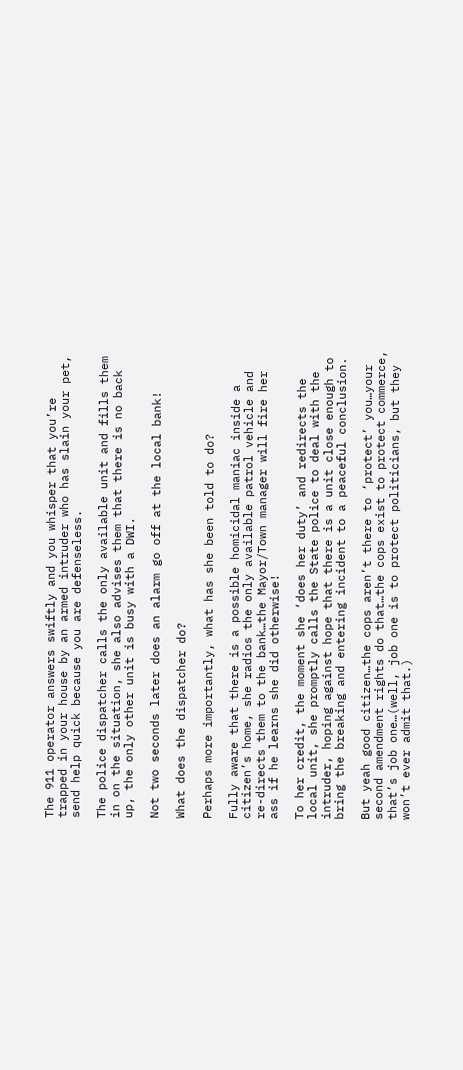The 911 operator answers swiftly and you whisper that you’re trapped in your house by an armed intruder who has slain your pet, send help quick because you are defenseless.

The police dispatcher calls the only available unit and fills them in on the situation, she also advises them that there is no back up, the only other unit is busy with a DWI.

Not two seconds later does an alarm go off at the local bank!

What does the dispatcher do?

Perhaps more importantly, what has she been told to do?

Fully aware that there is a possible homicidal maniac inside a citizen’s home, she radios the only available patrol vehicle and re-directs them to the bank…the Mayor/Town manager will fire her ass if he learns she did otherwise!

To her credit, the moment she ‘does her duty’ and redirects the local unit, she promptly calls the State police to deal with the intruder, hoping against hope that there is a unit close enough to bring the breaking and entering incident to a peaceful conclusion.

But yeah good citizen…the cops aren’t there to ‘protect’ you…your second amendment rights do that…the cops exist to protect commerce, that’s job one…(well, job one is to protect politicians, but they won’t ever admit that.)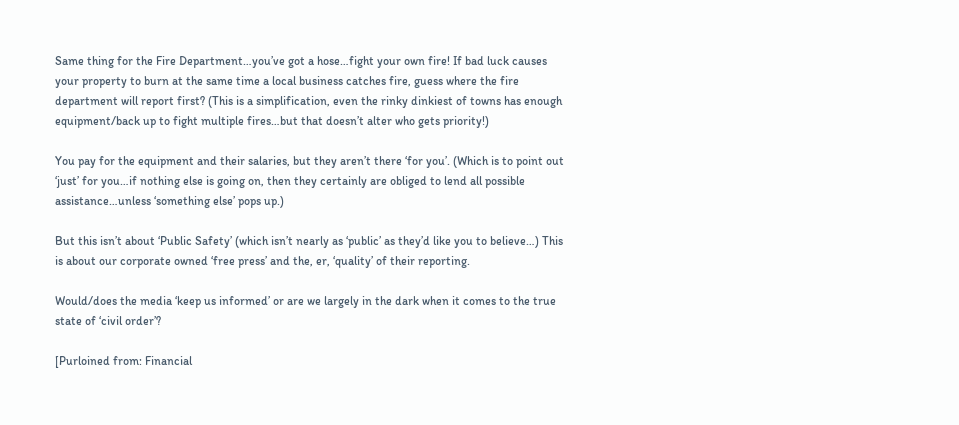Same thing for the Fire Department…you’ve got a hose…fight your own fire! If bad luck causes your property to burn at the same time a local business catches fire, guess where the fire department will report first? (This is a simplification, even the rinky dinkiest of towns has enough equipment/back up to fight multiple fires…but that doesn’t alter who gets priority!)

You pay for the equipment and their salaries, but they aren’t there ‘for you’. (Which is to point out ‘just’ for you…if nothing else is going on, then they certainly are obliged to lend all possible assistance…unless ‘something else’ pops up.)

But this isn’t about ‘Public Safety’ (which isn’t nearly as ‘public’ as they’d like you to believe…) This is about our corporate owned ‘free press’ and the, er, ‘quality’ of their reporting.

Would/does the media ‘keep us informed’ or are we largely in the dark when it comes to the true state of ‘civil order’?

[Purloined from: Financial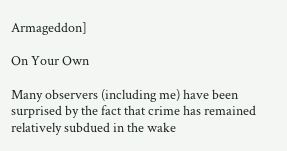Armageddon]

On Your Own

Many observers (including me) have been surprised by the fact that crime has remained relatively subdued in the wake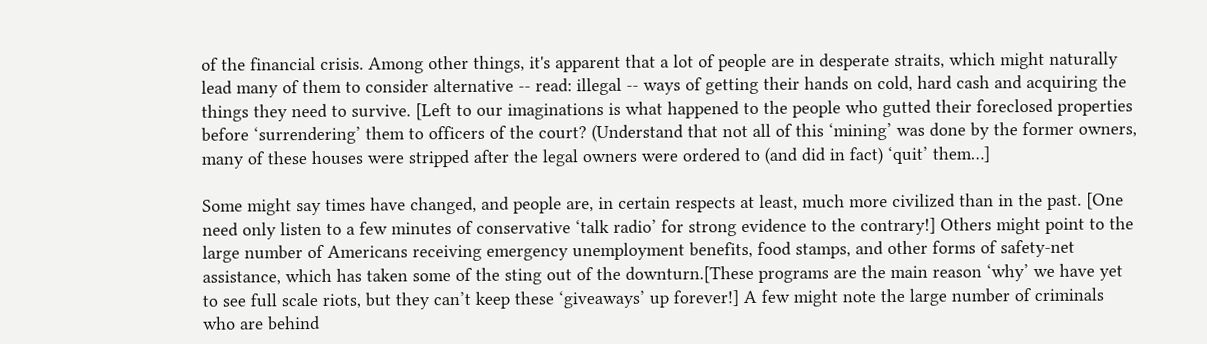of the financial crisis. Among other things, it's apparent that a lot of people are in desperate straits, which might naturally lead many of them to consider alternative -- read: illegal -- ways of getting their hands on cold, hard cash and acquiring the things they need to survive. [Left to our imaginations is what happened to the people who gutted their foreclosed properties before ‘surrendering’ them to officers of the court? (Understand that not all of this ‘mining’ was done by the former owners, many of these houses were stripped after the legal owners were ordered to (and did in fact) ‘quit’ them…]

Some might say times have changed, and people are, in certain respects at least, much more civilized than in the past. [One need only listen to a few minutes of conservative ‘talk radio’ for strong evidence to the contrary!] Others might point to the large number of Americans receiving emergency unemployment benefits, food stamps, and other forms of safety-net assistance, which has taken some of the sting out of the downturn.[These programs are the main reason ‘why’ we have yet to see full scale riots, but they can’t keep these ‘giveaways’ up forever!] A few might note the large number of criminals who are behind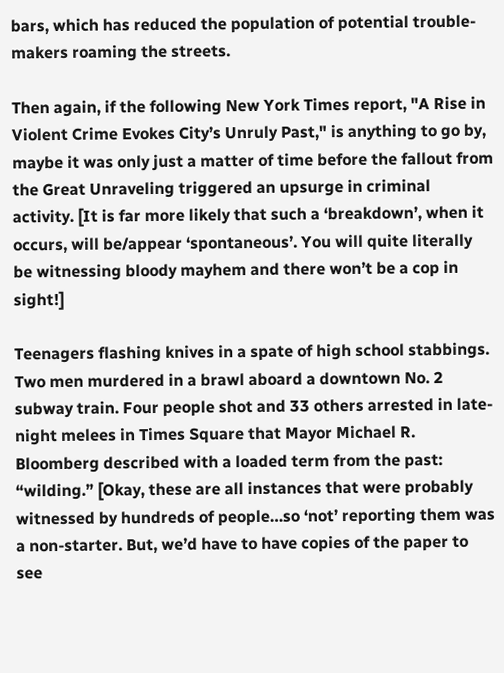bars, which has reduced the population of potential trouble-makers roaming the streets.

Then again, if the following New York Times report, "A Rise in Violent Crime Evokes City’s Unruly Past," is anything to go by, maybe it was only just a matter of time before the fallout from the Great Unraveling triggered an upsurge in criminal activity. [It is far more likely that such a ‘breakdown’, when it occurs, will be/appear ‘spontaneous’. You will quite literally be witnessing bloody mayhem and there won’t be a cop in sight!]

Teenagers flashing knives in a spate of high school stabbings. Two men murdered in a brawl aboard a downtown No. 2 subway train. Four people shot and 33 others arrested in late-night melees in Times Square that Mayor Michael R. Bloomberg described with a loaded term from the past: “wilding.” [Okay, these are all instances that were probably witnessed by hundreds of people…so ‘not’ reporting them was a non-starter. But, we’d have to have copies of the paper to see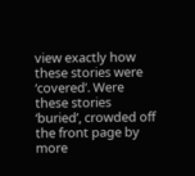view exactly how these stories were ‘covered’. Were these stories ‘buried’, crowded off the front page by more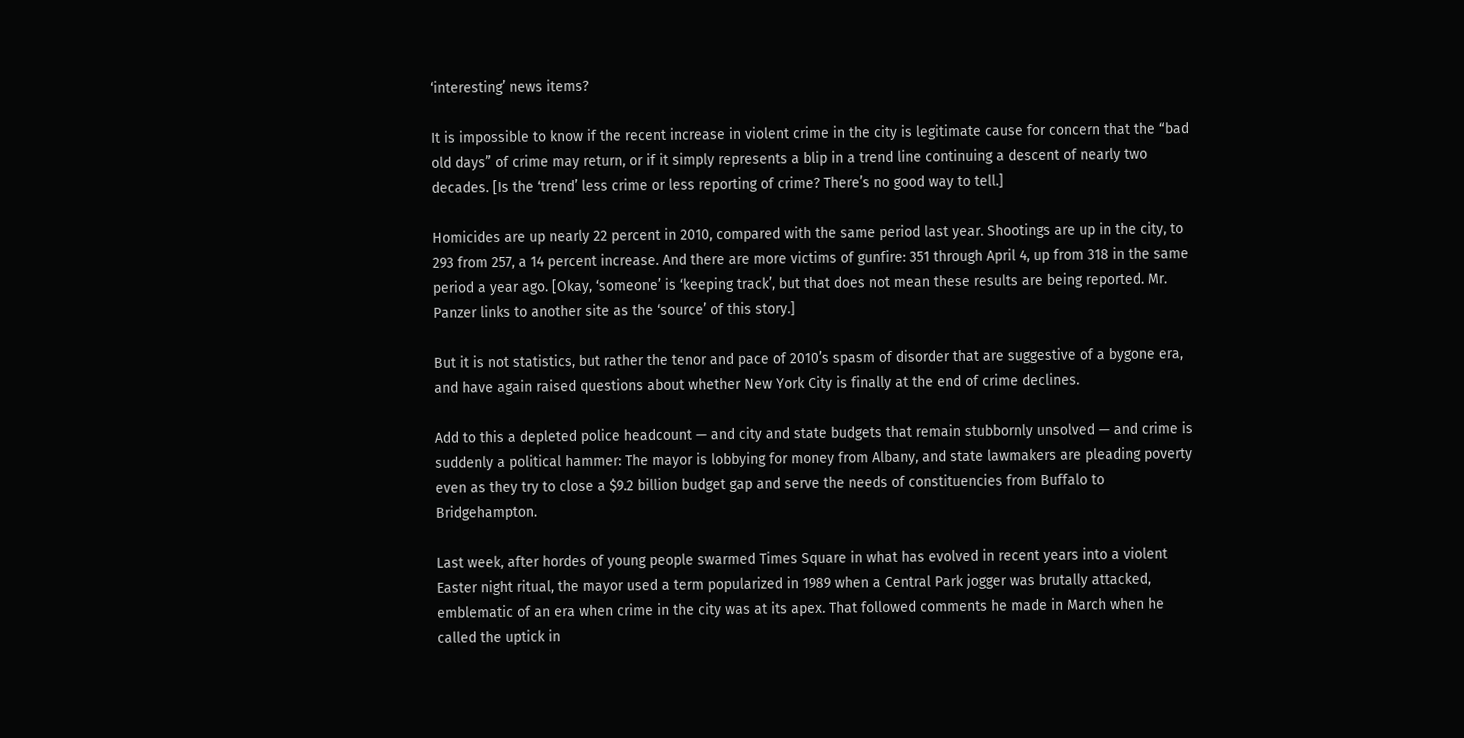‘interesting’ news items?

It is impossible to know if the recent increase in violent crime in the city is legitimate cause for concern that the “bad old days” of crime may return, or if it simply represents a blip in a trend line continuing a descent of nearly two decades. [Is the ‘trend’ less crime or less reporting of crime? There’s no good way to tell.]

Homicides are up nearly 22 percent in 2010, compared with the same period last year. Shootings are up in the city, to 293 from 257, a 14 percent increase. And there are more victims of gunfire: 351 through April 4, up from 318 in the same period a year ago. [Okay, ‘someone’ is ‘keeping track’, but that does not mean these results are being reported. Mr. Panzer links to another site as the ‘source’ of this story.]

But it is not statistics, but rather the tenor and pace of 2010’s spasm of disorder that are suggestive of a bygone era, and have again raised questions about whether New York City is finally at the end of crime declines.

Add to this a depleted police headcount — and city and state budgets that remain stubbornly unsolved — and crime is suddenly a political hammer: The mayor is lobbying for money from Albany, and state lawmakers are pleading poverty even as they try to close a $9.2 billion budget gap and serve the needs of constituencies from Buffalo to Bridgehampton.

Last week, after hordes of young people swarmed Times Square in what has evolved in recent years into a violent Easter night ritual, the mayor used a term popularized in 1989 when a Central Park jogger was brutally attacked, emblematic of an era when crime in the city was at its apex. That followed comments he made in March when he called the uptick in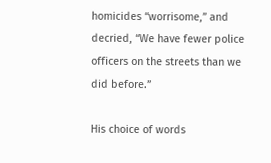homicides “worrisome,” and decried, “We have fewer police officers on the streets than we did before.”

His choice of words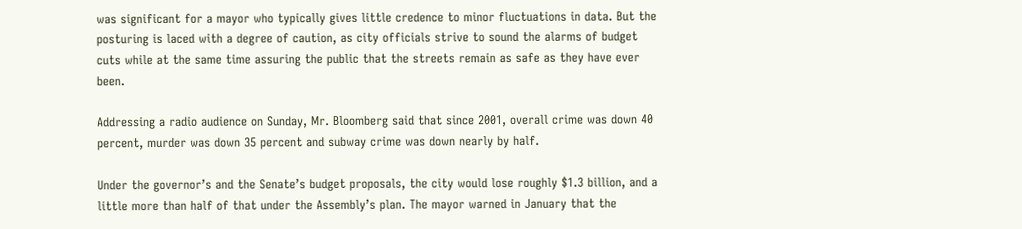was significant for a mayor who typically gives little credence to minor fluctuations in data. But the posturing is laced with a degree of caution, as city officials strive to sound the alarms of budget cuts while at the same time assuring the public that the streets remain as safe as they have ever been.

Addressing a radio audience on Sunday, Mr. Bloomberg said that since 2001, overall crime was down 40 percent, murder was down 35 percent and subway crime was down nearly by half.

Under the governor’s and the Senate’s budget proposals, the city would lose roughly $1.3 billion, and a little more than half of that under the Assembly’s plan. The mayor warned in January that the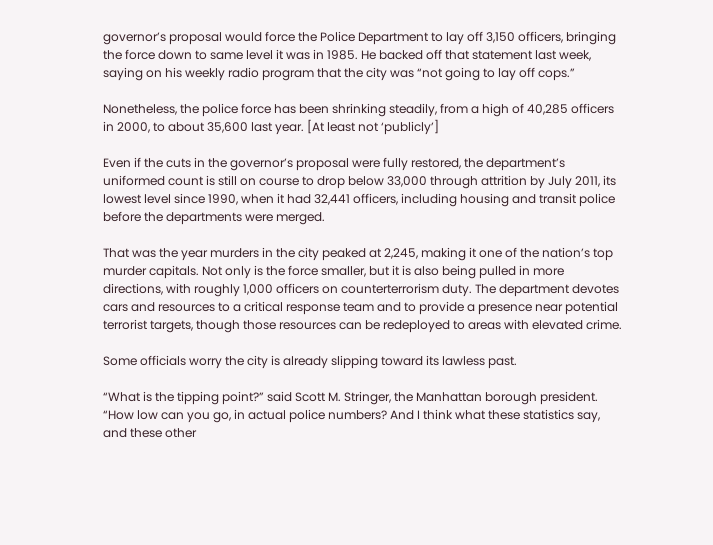governor’s proposal would force the Police Department to lay off 3,150 officers, bringing the force down to same level it was in 1985. He backed off that statement last week, saying on his weekly radio program that the city was “not going to lay off cops.”

Nonetheless, the police force has been shrinking steadily, from a high of 40,285 officers in 2000, to about 35,600 last year. [At least not ‘publicly’]

Even if the cuts in the governor’s proposal were fully restored, the department’s uniformed count is still on course to drop below 33,000 through attrition by July 2011, its lowest level since 1990, when it had 32,441 officers, including housing and transit police before the departments were merged.

That was the year murders in the city peaked at 2,245, making it one of the nation’s top murder capitals. Not only is the force smaller, but it is also being pulled in more directions, with roughly 1,000 officers on counterterrorism duty. The department devotes cars and resources to a critical response team and to provide a presence near potential terrorist targets, though those resources can be redeployed to areas with elevated crime.

Some officials worry the city is already slipping toward its lawless past.

“What is the tipping point?” said Scott M. Stringer, the Manhattan borough president. “How low can you go, in actual police numbers? And I think what these statistics say, and these other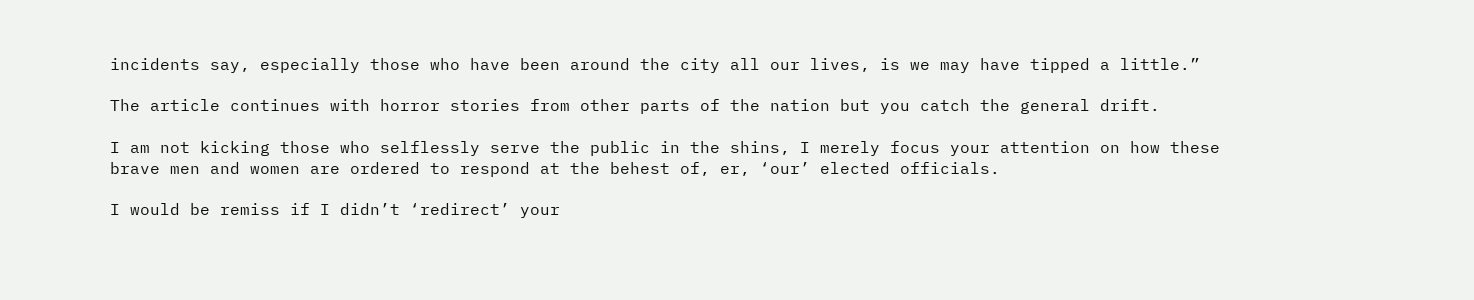incidents say, especially those who have been around the city all our lives, is we may have tipped a little.”

The article continues with horror stories from other parts of the nation but you catch the general drift.

I am not kicking those who selflessly serve the public in the shins, I merely focus your attention on how these brave men and women are ordered to respond at the behest of, er, ‘our’ elected officials.

I would be remiss if I didn’t ‘redirect’ your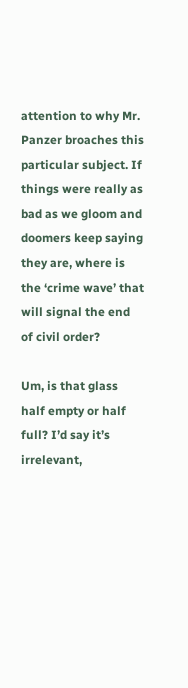attention to why Mr. Panzer broaches this particular subject. If things were really as bad as we gloom and doomers keep saying they are, where is the ‘crime wave’ that will signal the end of civil order?

Um, is that glass half empty or half full? I’d say it’s irrelevant,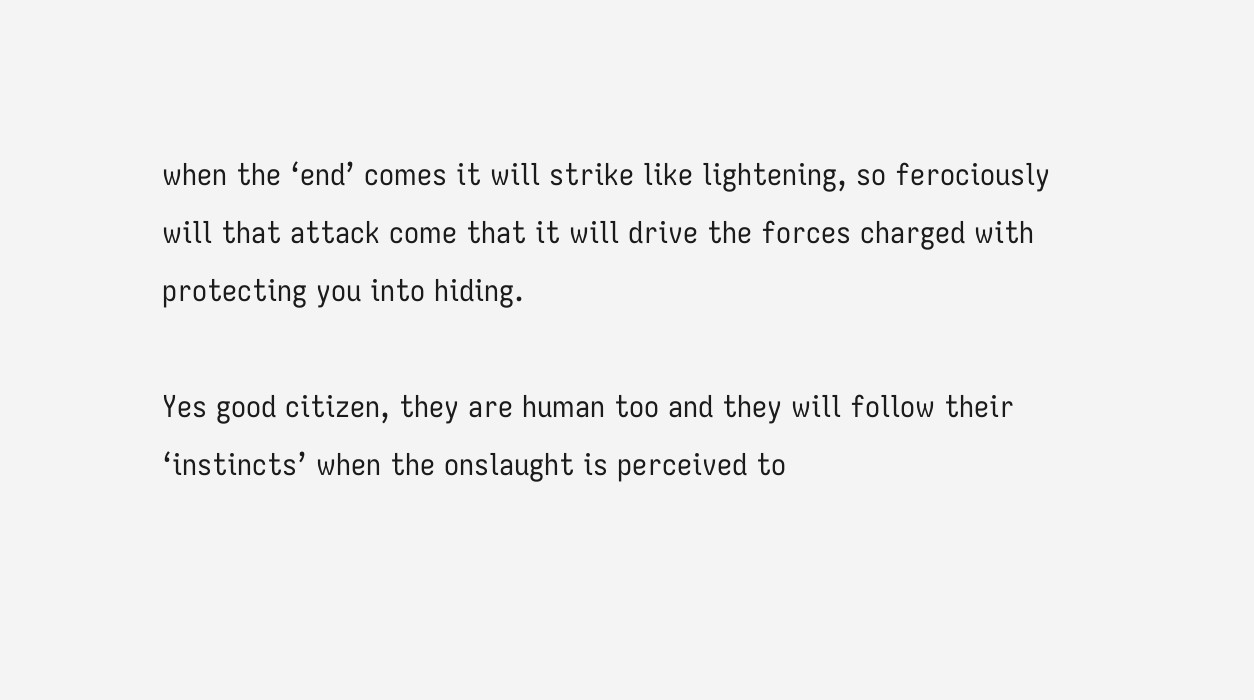when the ‘end’ comes it will strike like lightening, so ferociously will that attack come that it will drive the forces charged with protecting you into hiding.

Yes good citizen, they are human too and they will follow their ‘instincts’ when the onslaught is perceived to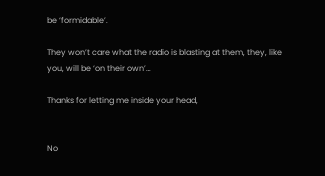be ‘formidable’.

They won’t care what the radio is blasting at them, they, like you, will be ‘on their own’…

Thanks for letting me inside your head,


No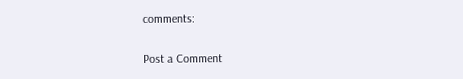comments:

Post a Comment